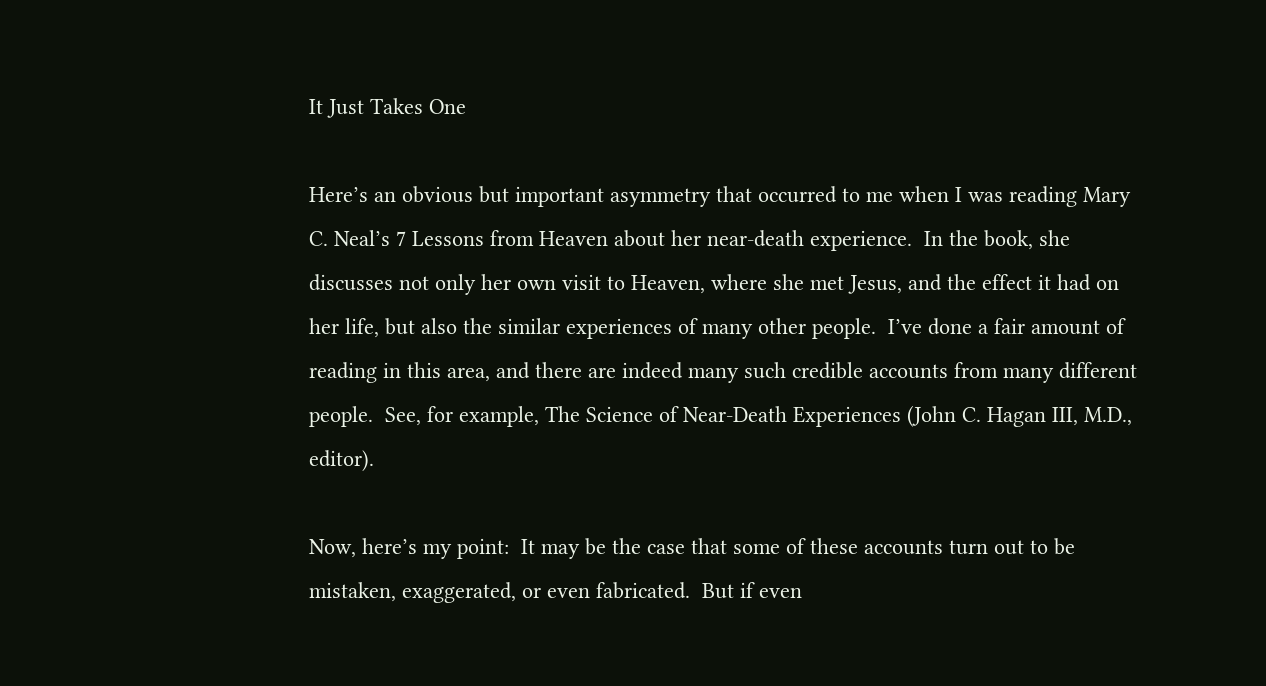It Just Takes One

Here’s an obvious but important asymmetry that occurred to me when I was reading Mary C. Neal’s 7 Lessons from Heaven about her near-death experience.  In the book, she discusses not only her own visit to Heaven, where she met Jesus, and the effect it had on her life, but also the similar experiences of many other people.  I’ve done a fair amount of reading in this area, and there are indeed many such credible accounts from many different people.  See, for example, The Science of Near-Death Experiences (John C. Hagan III, M.D., editor).

Now, here’s my point:  It may be the case that some of these accounts turn out to be mistaken, exaggerated, or even fabricated.  But if even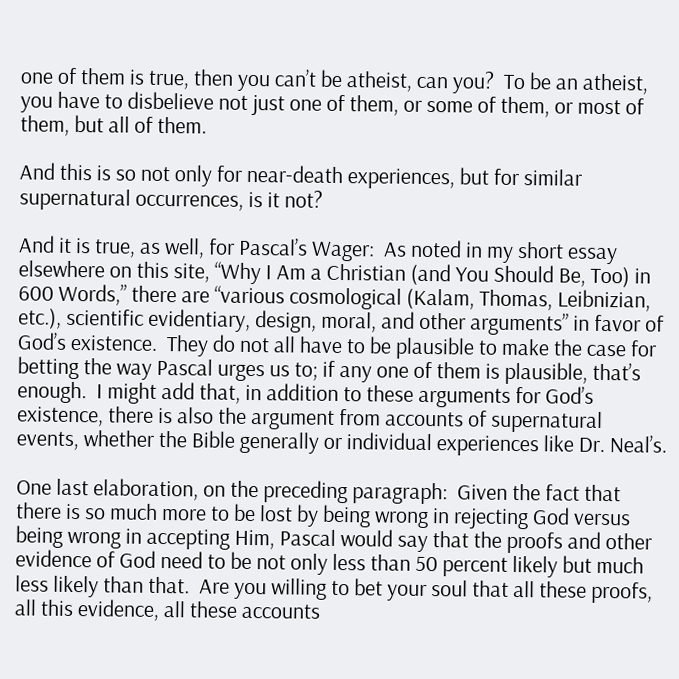one of them is true, then you can’t be atheist, can you?  To be an atheist, you have to disbelieve not just one of them, or some of them, or most of them, but all of them.

And this is so not only for near-death experiences, but for similar supernatural occurrences, is it not?

And it is true, as well, for Pascal’s Wager:  As noted in my short essay elsewhere on this site, “Why I Am a Christian (and You Should Be, Too) in 600 Words,” there are “various cosmological (Kalam, Thomas, Leibnizian, etc.), scientific evidentiary, design, moral, and other arguments” in favor of God’s existence.  They do not all have to be plausible to make the case for betting the way Pascal urges us to; if any one of them is plausible, that’s enough.  I might add that, in addition to these arguments for God’s existence, there is also the argument from accounts of supernatural events, whether the Bible generally or individual experiences like Dr. Neal’s.

One last elaboration, on the preceding paragraph:  Given the fact that there is so much more to be lost by being wrong in rejecting God versus being wrong in accepting Him, Pascal would say that the proofs and other evidence of God need to be not only less than 50 percent likely but much less likely than that.  Are you willing to bet your soul that all these proofs, all this evidence, all these accounts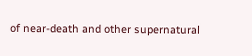of near-death and other supernatural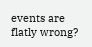events are flatly wrong?